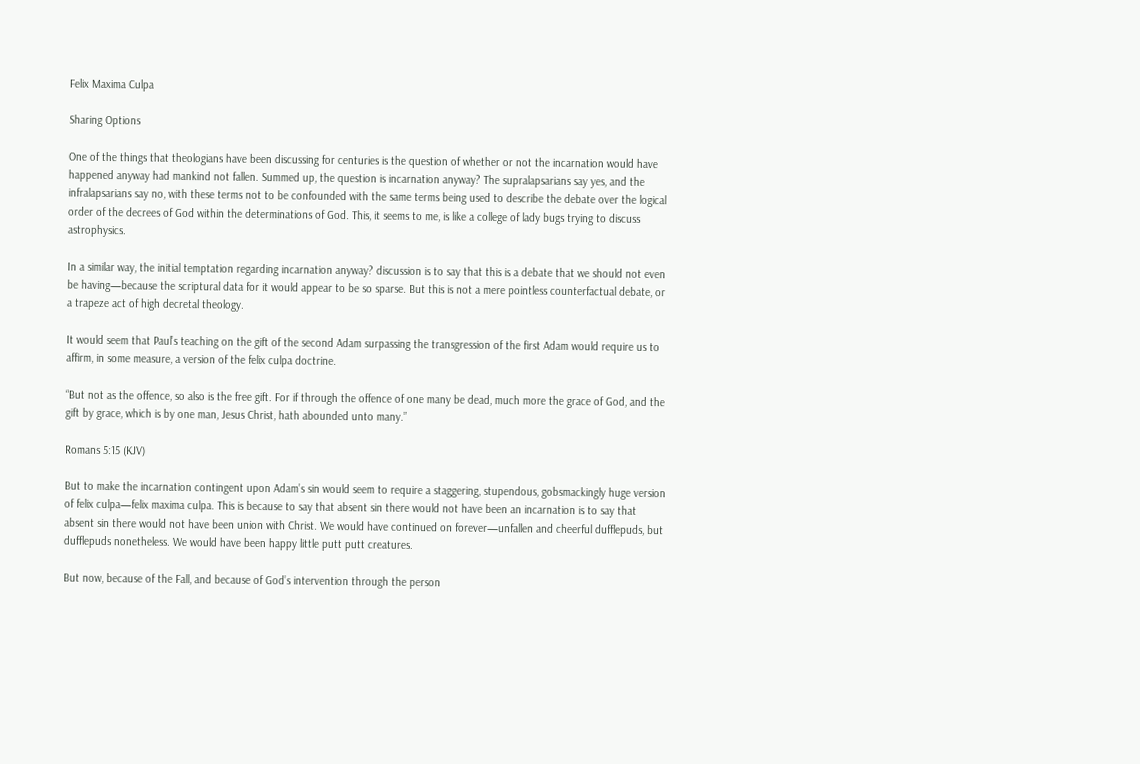Felix Maxima Culpa

Sharing Options

One of the things that theologians have been discussing for centuries is the question of whether or not the incarnation would have happened anyway had mankind not fallen. Summed up, the question is incarnation anyway? The supralapsarians say yes, and the infralapsarians say no, with these terms not to be confounded with the same terms being used to describe the debate over the logical order of the decrees of God within the determinations of God. This, it seems to me, is like a college of lady bugs trying to discuss astrophysics.

In a similar way, the initial temptation regarding incarnation anyway? discussion is to say that this is a debate that we should not even be having—because the scriptural data for it would appear to be so sparse. But this is not a mere pointless counterfactual debate, or a trapeze act of high decretal theology.

It would seem that Paul’s teaching on the gift of the second Adam surpassing the transgression of the first Adam would require us to affirm, in some measure, a version of the felix culpa doctrine.

“But not as the offence, so also is the free gift. For if through the offence of one many be dead, much more the grace of God, and the gift by grace, which is by one man, Jesus Christ, hath abounded unto many.”

Romans 5:15 (KJV)

But to make the incarnation contingent upon Adam’s sin would seem to require a staggering, stupendous, gobsmackingly huge version of felix culpa—felix maxima culpa. This is because to say that absent sin there would not have been an incarnation is to say that absent sin there would not have been union with Christ. We would have continued on forever—unfallen and cheerful dufflepuds, but dufflepuds nonetheless. We would have been happy little putt putt creatures.

But now, because of the Fall, and because of God’s intervention through the person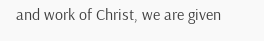and work of Christ, we are given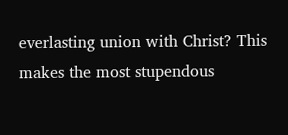everlasting union with Christ? This makes the most stupendous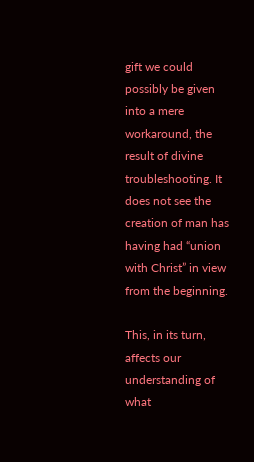gift we could possibly be given into a mere workaround, the result of divine troubleshooting. It does not see the creation of man has having had “union with Christ” in view from the beginning.

This, in its turn, affects our understanding of what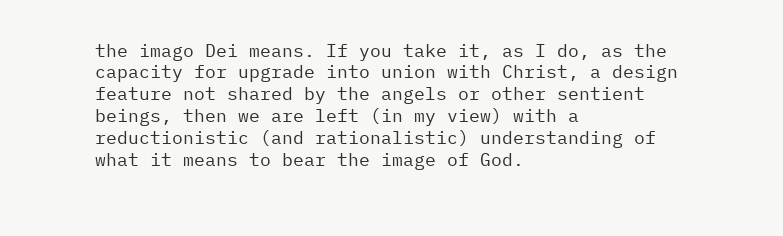the imago Dei means. If you take it, as I do, as the capacity for upgrade into union with Christ, a design feature not shared by the angels or other sentient beings, then we are left (in my view) with a reductionistic (and rationalistic) understanding of what it means to bear the image of God.